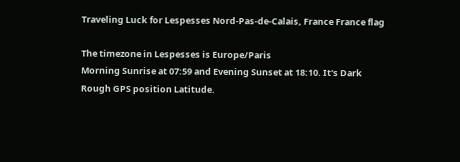Traveling Luck for Lespesses Nord-Pas-de-Calais, France France flag

The timezone in Lespesses is Europe/Paris
Morning Sunrise at 07:59 and Evening Sunset at 18:10. It's Dark
Rough GPS position Latitude.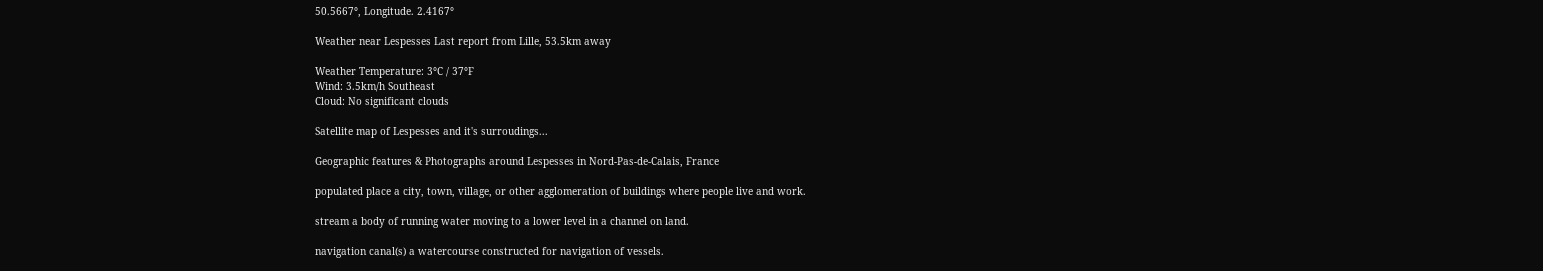50.5667°, Longitude. 2.4167°

Weather near Lespesses Last report from Lille, 53.5km away

Weather Temperature: 3°C / 37°F
Wind: 3.5km/h Southeast
Cloud: No significant clouds

Satellite map of Lespesses and it's surroudings...

Geographic features & Photographs around Lespesses in Nord-Pas-de-Calais, France

populated place a city, town, village, or other agglomeration of buildings where people live and work.

stream a body of running water moving to a lower level in a channel on land.

navigation canal(s) a watercourse constructed for navigation of vessels.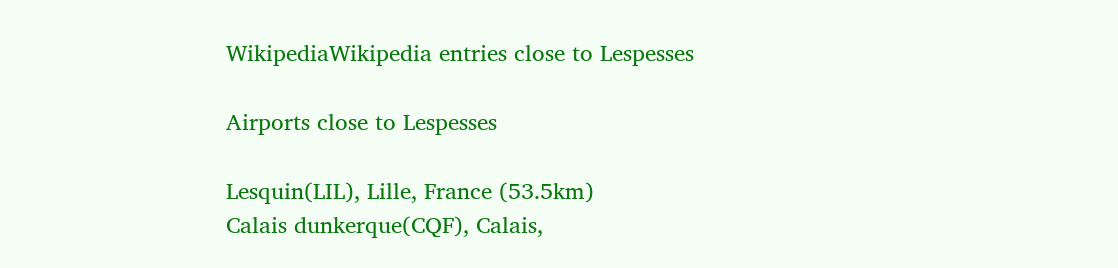WikipediaWikipedia entries close to Lespesses

Airports close to Lespesses

Lesquin(LIL), Lille, France (53.5km)
Calais dunkerque(CQF), Calais,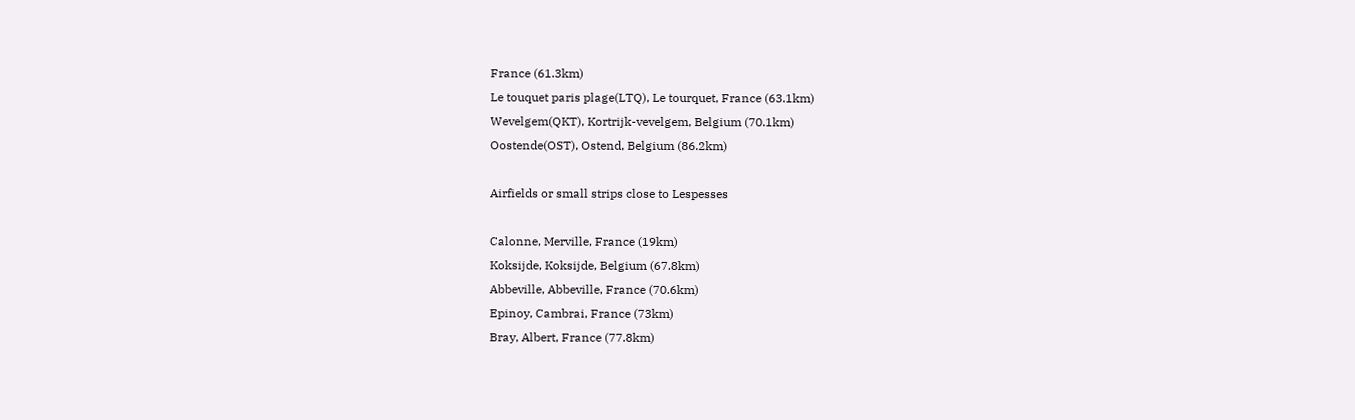France (61.3km)
Le touquet paris plage(LTQ), Le tourquet, France (63.1km)
Wevelgem(QKT), Kortrijk-vevelgem, Belgium (70.1km)
Oostende(OST), Ostend, Belgium (86.2km)

Airfields or small strips close to Lespesses

Calonne, Merville, France (19km)
Koksijde, Koksijde, Belgium (67.8km)
Abbeville, Abbeville, France (70.6km)
Epinoy, Cambrai, France (73km)
Bray, Albert, France (77.8km)